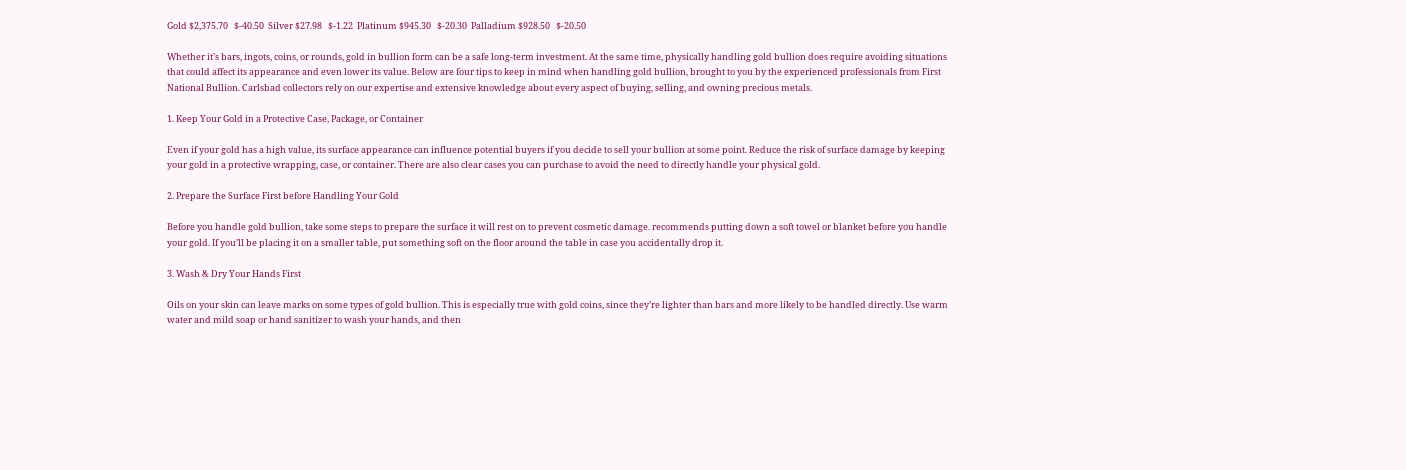Gold $2,375.70   $-40.50  Silver $27.98   $-1.22  Platinum $945.30   $-20.30  Palladium $928.50   $-20.50

Whether it’s bars, ingots, coins, or rounds, gold in bullion form can be a safe long-term investment. At the same time, physically handling gold bullion does require avoiding situations that could affect its appearance and even lower its value. Below are four tips to keep in mind when handling gold bullion, brought to you by the experienced professionals from First National Bullion. Carlsbad collectors rely on our expertise and extensive knowledge about every aspect of buying, selling, and owning precious metals.

1. Keep Your Gold in a Protective Case, Package, or Container

Even if your gold has a high value, its surface appearance can influence potential buyers if you decide to sell your bullion at some point. Reduce the risk of surface damage by keeping your gold in a protective wrapping, case, or container. There are also clear cases you can purchase to avoid the need to directly handle your physical gold.

2. Prepare the Surface First before Handling Your Gold

Before you handle gold bullion, take some steps to prepare the surface it will rest on to prevent cosmetic damage. recommends putting down a soft towel or blanket before you handle your gold. If you’ll be placing it on a smaller table, put something soft on the floor around the table in case you accidentally drop it.

3. Wash & Dry Your Hands First

Oils on your skin can leave marks on some types of gold bullion. This is especially true with gold coins, since they’re lighter than bars and more likely to be handled directly. Use warm water and mild soap or hand sanitizer to wash your hands, and then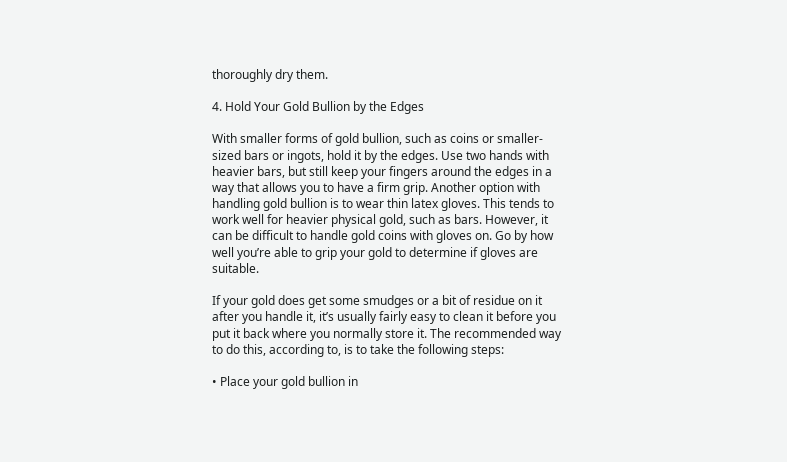thoroughly dry them.

4. Hold Your Gold Bullion by the Edges

With smaller forms of gold bullion, such as coins or smaller-sized bars or ingots, hold it by the edges. Use two hands with heavier bars, but still keep your fingers around the edges in a way that allows you to have a firm grip. Another option with handling gold bullion is to wear thin latex gloves. This tends to work well for heavier physical gold, such as bars. However, it can be difficult to handle gold coins with gloves on. Go by how well you’re able to grip your gold to determine if gloves are suitable.

If your gold does get some smudges or a bit of residue on it after you handle it, it’s usually fairly easy to clean it before you put it back where you normally store it. The recommended way to do this, according to, is to take the following steps:

• Place your gold bullion in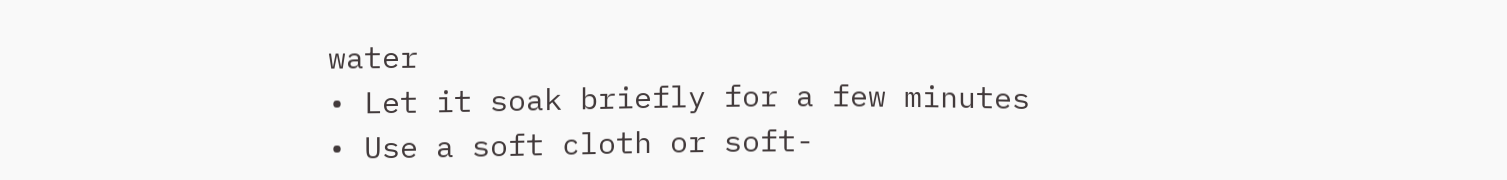water
• Let it soak briefly for a few minutes
• Use a soft cloth or soft-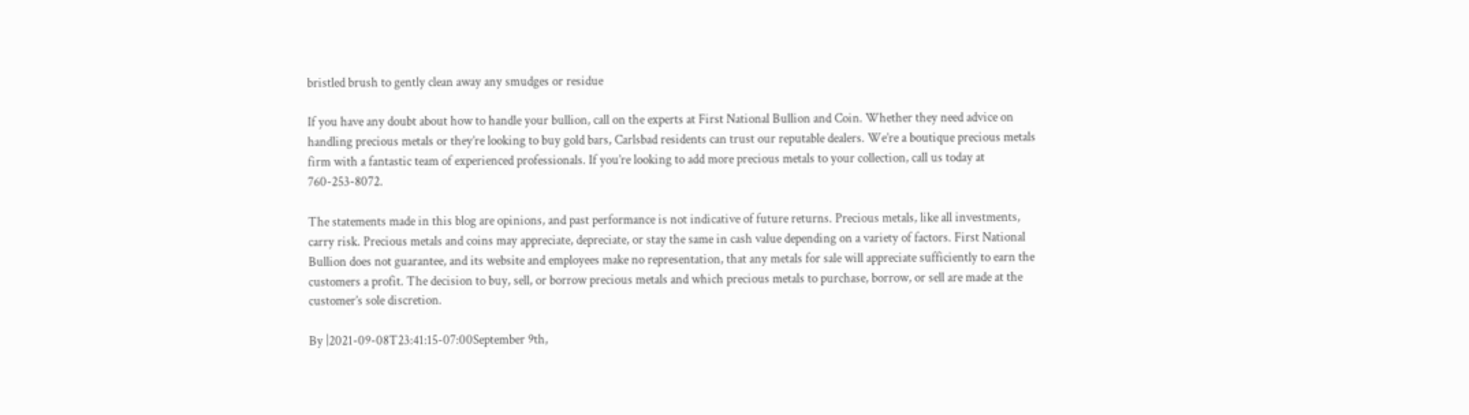bristled brush to gently clean away any smudges or residue

If you have any doubt about how to handle your bullion, call on the experts at First National Bullion and Coin. Whether they need advice on handling precious metals or they’re looking to buy gold bars, Carlsbad residents can trust our reputable dealers. We’re a boutique precious metals firm with a fantastic team of experienced professionals. If you’re looking to add more precious metals to your collection, call us today at 760-253-8072.

The statements made in this blog are opinions, and past performance is not indicative of future returns. Precious metals, like all investments, carry risk. Precious metals and coins may appreciate, depreciate, or stay the same in cash value depending on a variety of factors. First National Bullion does not guarantee, and its website and employees make no representation, that any metals for sale will appreciate sufficiently to earn the customers a profit. The decision to buy, sell, or borrow precious metals and which precious metals to purchase, borrow, or sell are made at the customer’s sole discretion.

By |2021-09-08T23:41:15-07:00September 9th,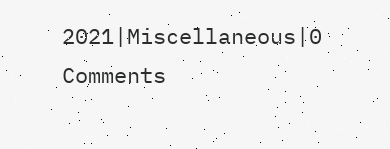2021|Miscellaneous|0 Comments